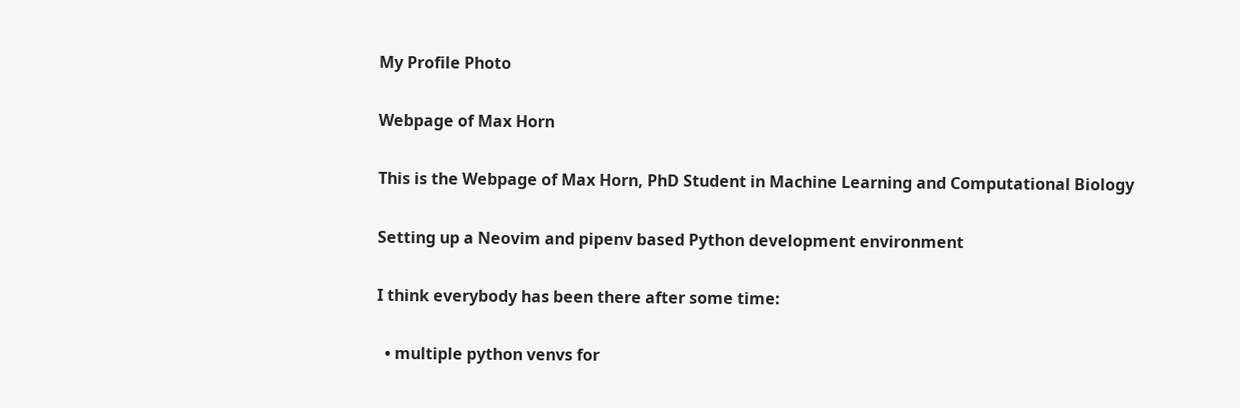My Profile Photo

Webpage of Max Horn

This is the Webpage of Max Horn, PhD Student in Machine Learning and Computational Biology

Setting up a Neovim and pipenv based Python development environment

I think everybody has been there after some time:

  • multiple python venvs for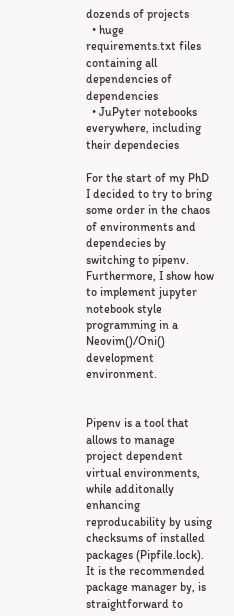dozends of projects
  • huge requirements.txt files containing all dependencies of dependencies
  • JuPyter notebooks everywhere, including their dependecies

For the start of my PhD I decided to try to bring some order in the chaos of environments and dependecies by switching to pipenv. Furthermore, I show how to implement jupyter notebook style programming in a Neovim()/Oni() development environment.


Pipenv is a tool that allows to manage project dependent virtual environments, while additonally enhancing reproducability by using checksums of installed packages (Pipfile.lock). It is the recommended package manager by, is straightforward to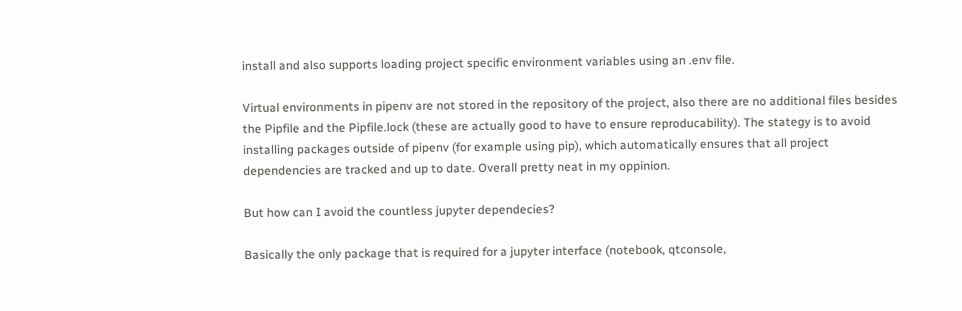install and also supports loading project specific environment variables using an .env file.

Virtual environments in pipenv are not stored in the repository of the project, also there are no additional files besides the Pipfile and the Pipfile.lock (these are actually good to have to ensure reproducability). The stategy is to avoid installing packages outside of pipenv (for example using pip), which automatically ensures that all project dependencies are tracked and up to date. Overall pretty neat in my oppinion.

But how can I avoid the countless jupyter dependecies?

Basically the only package that is required for a jupyter interface (notebook, qtconsole,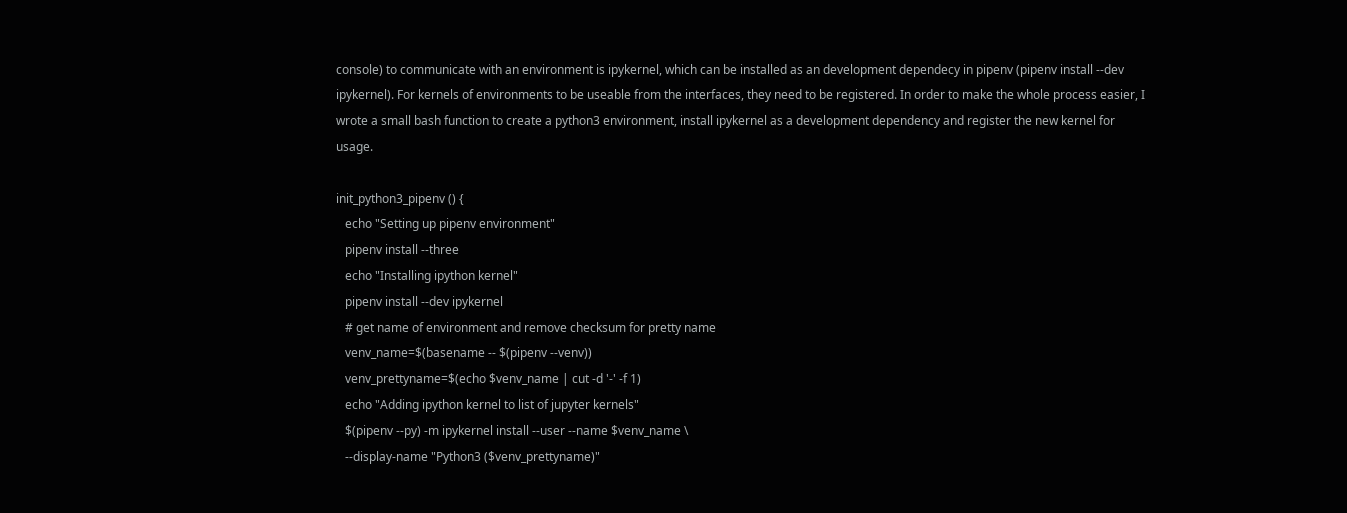console) to communicate with an environment is ipykernel, which can be installed as an development dependecy in pipenv (pipenv install --dev ipykernel). For kernels of environments to be useable from the interfaces, they need to be registered. In order to make the whole process easier, I wrote a small bash function to create a python3 environment, install ipykernel as a development dependency and register the new kernel for usage.

init_python3_pipenv () {
   echo "Setting up pipenv environment"
   pipenv install --three
   echo "Installing ipython kernel"
   pipenv install --dev ipykernel
   # get name of environment and remove checksum for pretty name
   venv_name=$(basename -- $(pipenv --venv))
   venv_prettyname=$(echo $venv_name | cut -d '-' -f 1)
   echo "Adding ipython kernel to list of jupyter kernels"
   $(pipenv --py) -m ipykernel install --user --name $venv_name \
   --display-name "Python3 ($venv_prettyname)"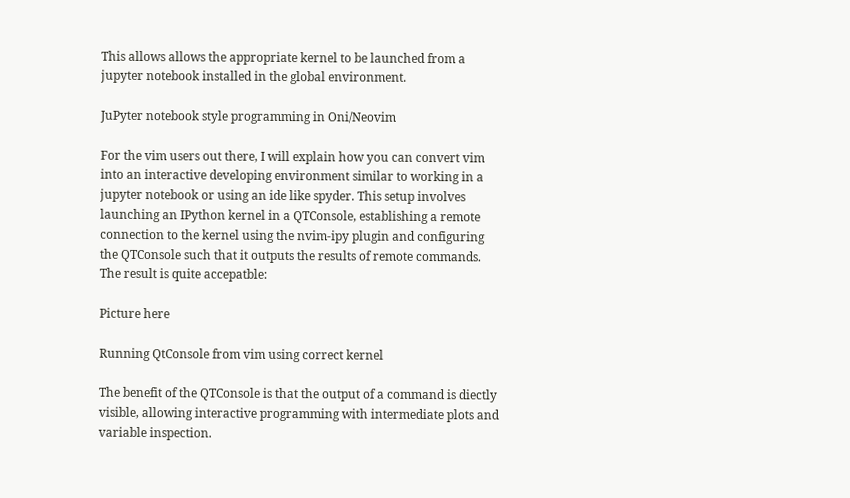This allows allows the appropriate kernel to be launched from a jupyter notebook installed in the global environment.

JuPyter notebook style programming in Oni/Neovim

For the vim users out there, I will explain how you can convert vim into an interactive developing environment similar to working in a jupyter notebook or using an ide like spyder. This setup involves launching an IPython kernel in a QTConsole, establishing a remote connection to the kernel using the nvim-ipy plugin and configuring the QTConsole such that it outputs the results of remote commands. The result is quite accepatble:

Picture here

Running QtConsole from vim using correct kernel

The benefit of the QTConsole is that the output of a command is diectly visible, allowing interactive programming with intermediate plots and variable inspection.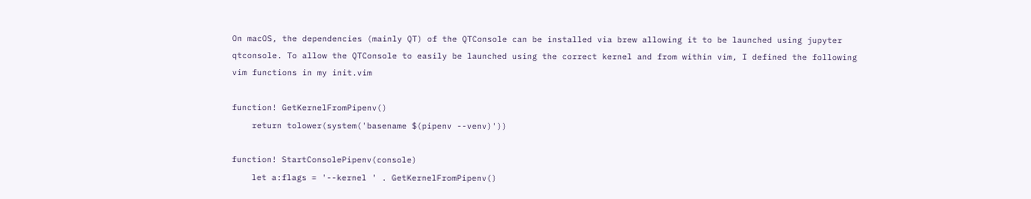On macOS, the dependencies (mainly QT) of the QTConsole can be installed via brew allowing it to be launched using jupyter qtconsole. To allow the QTConsole to easily be launched using the correct kernel and from within vim, I defined the following vim functions in my init.vim

function! GetKernelFromPipenv()
    return tolower(system('basename $(pipenv --venv)'))

function! StartConsolePipenv(console)
    let a:flags = '--kernel ' . GetKernelFromPipenv()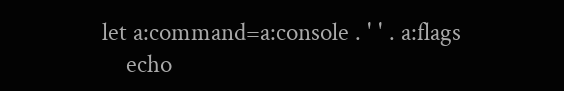let a:command=a:console . ' ' . a:flags
    echo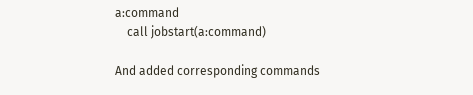a:command
    call jobstart(a:command)

And added corresponding commands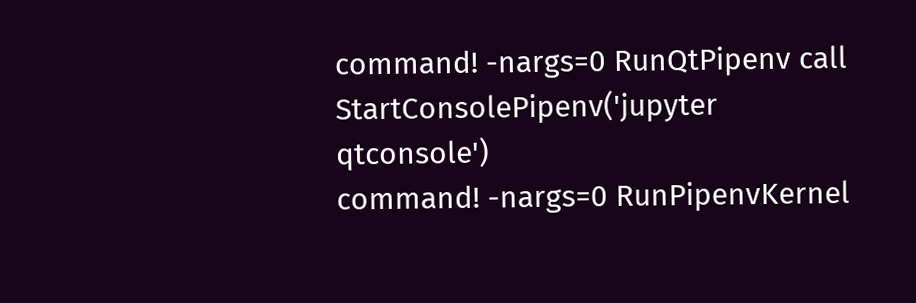command! -nargs=0 RunQtPipenv call StartConsolePipenv('jupyter qtconsole')
command! -nargs=0 RunPipenvKernel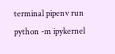terminal pipenv run python -m ipykernel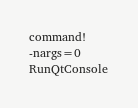command! -nargs=0 RunQtConsole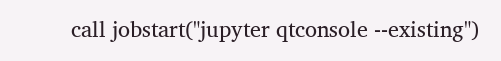call jobstart("jupyter qtconsole --existing")